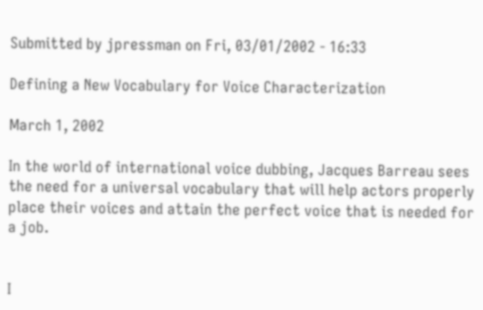Submitted by jpressman on Fri, 03/01/2002 - 16:33

Defining a New Vocabulary for Voice Characterization

March 1, 2002

In the world of international voice dubbing, Jacques Barreau sees the need for a universal vocabulary that will help actors properly place their voices and attain the perfect voice that is needed for a job.


I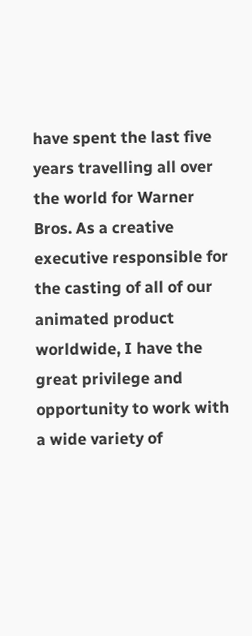have spent the last five years travelling all over the world for Warner Bros. As a creative executive responsible for the casting of all of our animated product worldwide, I have the great privilege and opportunity to work with a wide variety of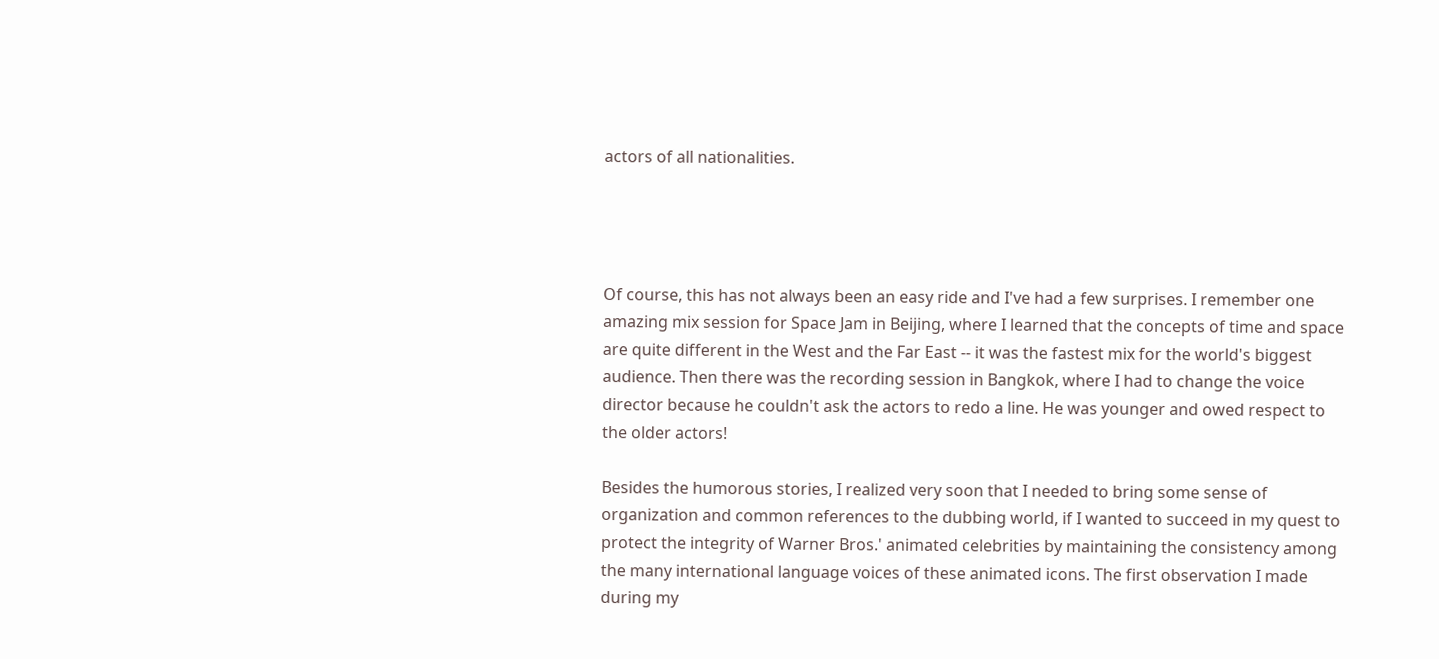actors of all nationalities.




Of course, this has not always been an easy ride and I've had a few surprises. I remember one amazing mix session for Space Jam in Beijing, where I learned that the concepts of time and space are quite different in the West and the Far East -- it was the fastest mix for the world's biggest audience. Then there was the recording session in Bangkok, where I had to change the voice director because he couldn't ask the actors to redo a line. He was younger and owed respect to the older actors!

Besides the humorous stories, I realized very soon that I needed to bring some sense of organization and common references to the dubbing world, if I wanted to succeed in my quest to protect the integrity of Warner Bros.' animated celebrities by maintaining the consistency among the many international language voices of these animated icons. The first observation I made during my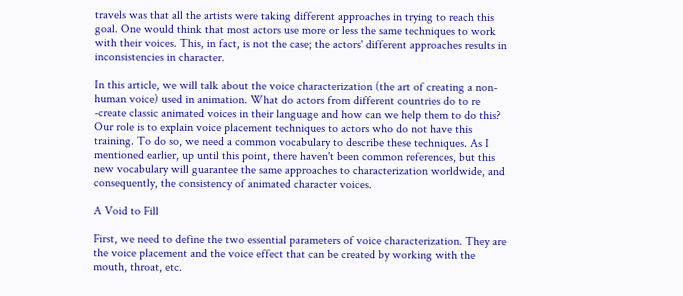travels was that all the artists were taking different approaches in trying to reach this goal. One would think that most actors use more or less the same techniques to work with their voices. This, in fact, is not the case; the actors' different approaches results in inconsistencies in character.

In this article, we will talk about the voice characterization (the art of creating a non-human voice) used in animation. What do actors from different countries do to re -create classic animated voices in their language and how can we help them to do this? Our role is to explain voice placement techniques to actors who do not have this training. To do so, we need a common vocabulary to describe these techniques. As I mentioned earlier, up until this point, there haven't been common references, but this new vocabulary will guarantee the same approaches to characterization worldwide, and consequently, the consistency of animated character voices.

A Void to Fill

First, we need to define the two essential parameters of voice characterization. They are the voice placement and the voice effect that can be created by working with the mouth, throat, etc.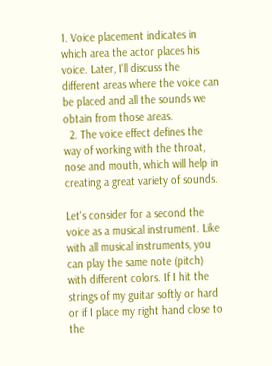1. Voice placement indicates in which area the actor places his voice. Later, I'll discuss the different areas where the voice can be placed and all the sounds we obtain from those areas.
  2. The voice effect defines the way of working with the throat, nose and mouth, which will help in creating a great variety of sounds.

Let's consider for a second the voice as a musical instrument. Like with all musical instruments, you can play the same note (pitch) with different colors. If I hit the strings of my guitar softly or hard or if I place my right hand close to the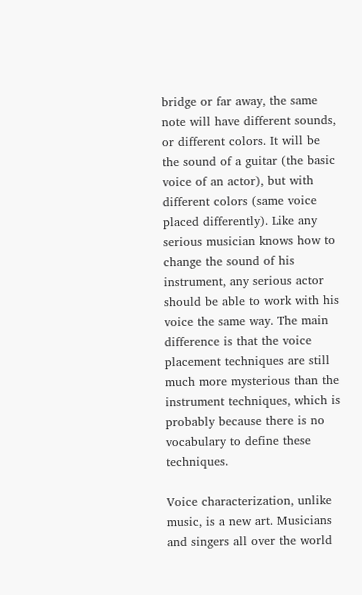bridge or far away, the same note will have different sounds, or different colors. It will be the sound of a guitar (the basic voice of an actor), but with different colors (same voice placed differently). Like any serious musician knows how to change the sound of his instrument, any serious actor should be able to work with his voice the same way. The main difference is that the voice placement techniques are still much more mysterious than the instrument techniques, which is probably because there is no vocabulary to define these techniques.

Voice characterization, unlike music, is a new art. Musicians and singers all over the world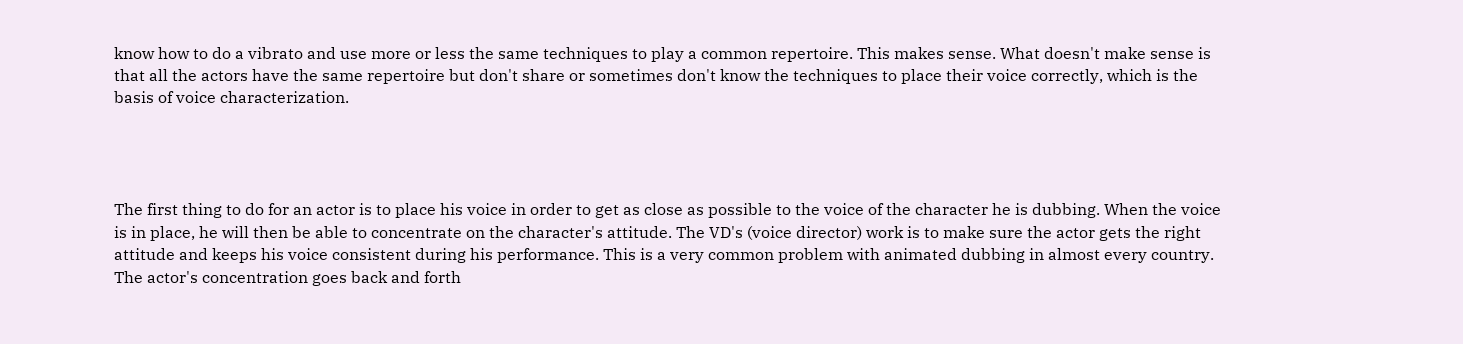know how to do a vibrato and use more or less the same techniques to play a common repertoire. This makes sense. What doesn't make sense is that all the actors have the same repertoire but don't share or sometimes don't know the techniques to place their voice correctly, which is the basis of voice characterization.




The first thing to do for an actor is to place his voice in order to get as close as possible to the voice of the character he is dubbing. When the voice is in place, he will then be able to concentrate on the character's attitude. The VD's (voice director) work is to make sure the actor gets the right attitude and keeps his voice consistent during his performance. This is a very common problem with animated dubbing in almost every country. The actor's concentration goes back and forth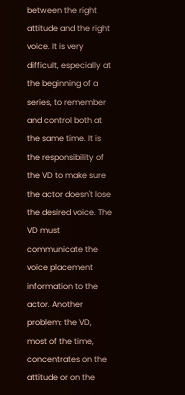between the right attitude and the right voice. It is very difficult, especially at the beginning of a series, to remember and control both at the same time. It is the responsibility of the VD to make sure the actor doesn't lose the desired voice. The VD must communicate the voice placement information to the actor. Another problem: the VD, most of the time, concentrates on the attitude or on the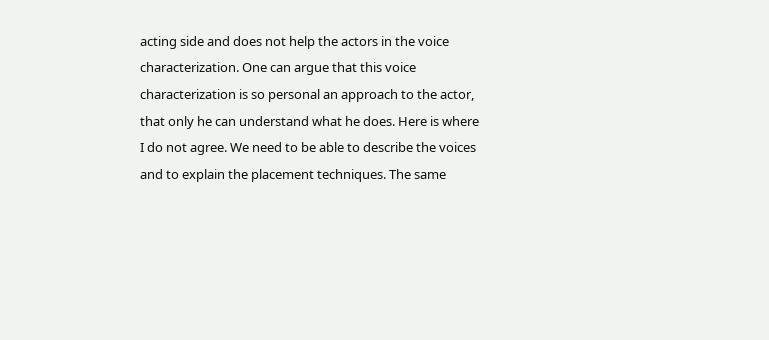acting side and does not help the actors in the voice characterization. One can argue that this voice characterization is so personal an approach to the actor, that only he can understand what he does. Here is where I do not agree. We need to be able to describe the voices and to explain the placement techniques. The same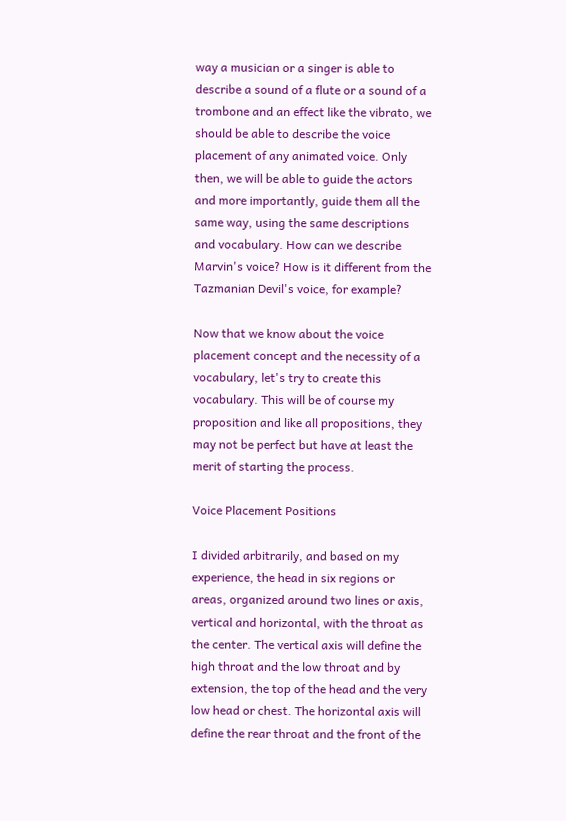way a musician or a singer is able to describe a sound of a flute or a sound of a trombone and an effect like the vibrato, we should be able to describe the voice placement of any animated voice. Only then, we will be able to guide the actors and more importantly, guide them all the same way, using the same descriptions and vocabulary. How can we describe Marvin's voice? How is it different from the Tazmanian Devil's voice, for example?

Now that we know about the voice placement concept and the necessity of a vocabulary, let's try to create this vocabulary. This will be of course my proposition and like all propositions, they may not be perfect but have at least the merit of starting the process.

Voice Placement Positions

I divided arbitrarily, and based on my experience, the head in six regions or areas, organized around two lines or axis, vertical and horizontal, with the throat as the center. The vertical axis will define the high throat and the low throat and by extension, the top of the head and the very low head or chest. The horizontal axis will define the rear throat and the front of the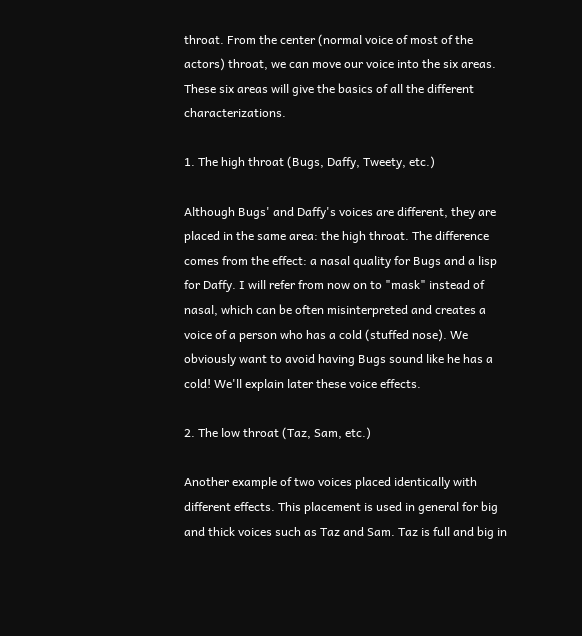throat. From the center (normal voice of most of the actors) throat, we can move our voice into the six areas. These six areas will give the basics of all the different characterizations.

1. The high throat (Bugs, Daffy, Tweety, etc.)

Although Bugs' and Daffy's voices are different, they are placed in the same area: the high throat. The difference comes from the effect: a nasal quality for Bugs and a lisp for Daffy. I will refer from now on to "mask" instead of nasal, which can be often misinterpreted and creates a voice of a person who has a cold (stuffed nose). We obviously want to avoid having Bugs sound like he has a cold! We'll explain later these voice effects.

2. The low throat (Taz, Sam, etc.)

Another example of two voices placed identically with different effects. This placement is used in general for big and thick voices such as Taz and Sam. Taz is full and big in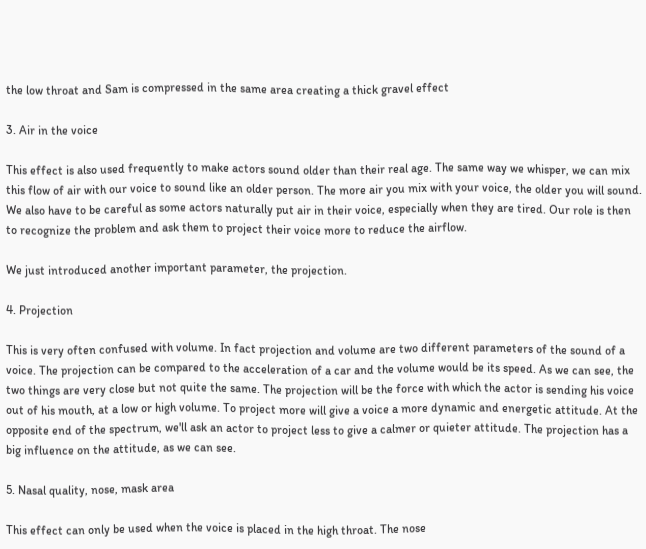the low throat and Sam is compressed in the same area creating a thick gravel effect

3. Air in the voice

This effect is also used frequently to make actors sound older than their real age. The same way we whisper, we can mix this flow of air with our voice to sound like an older person. The more air you mix with your voice, the older you will sound. We also have to be careful as some actors naturally put air in their voice, especially when they are tired. Our role is then to recognize the problem and ask them to project their voice more to reduce the airflow.

We just introduced another important parameter, the projection.

4. Projection

This is very often confused with volume. In fact projection and volume are two different parameters of the sound of a voice. The projection can be compared to the acceleration of a car and the volume would be its speed. As we can see, the two things are very close but not quite the same. The projection will be the force with which the actor is sending his voice out of his mouth, at a low or high volume. To project more will give a voice a more dynamic and energetic attitude. At the opposite end of the spectrum, we'll ask an actor to project less to give a calmer or quieter attitude. The projection has a big influence on the attitude, as we can see.

5. Nasal quality, nose, mask area

This effect can only be used when the voice is placed in the high throat. The nose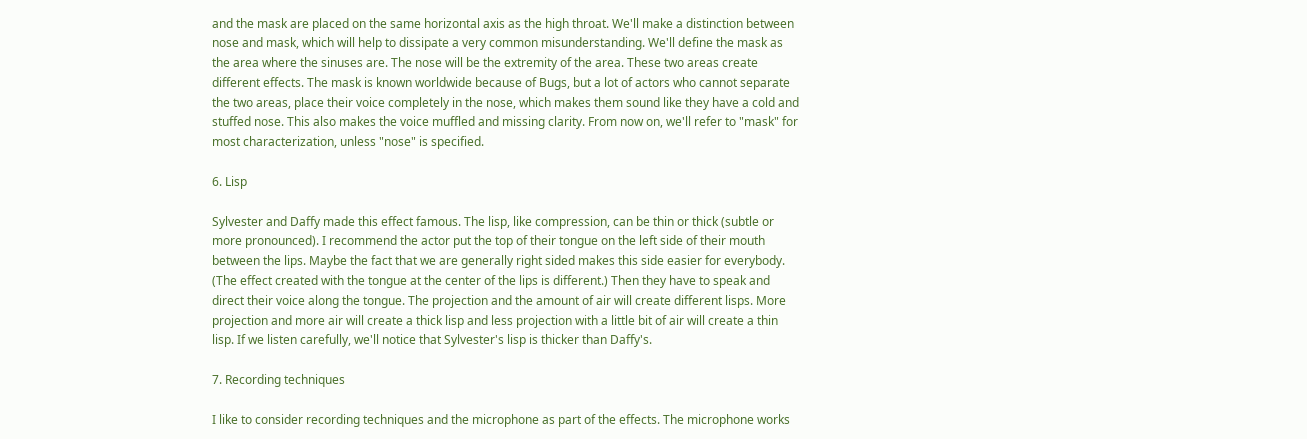and the mask are placed on the same horizontal axis as the high throat. We'll make a distinction between nose and mask, which will help to dissipate a very common misunderstanding. We'll define the mask as the area where the sinuses are. The nose will be the extremity of the area. These two areas create different effects. The mask is known worldwide because of Bugs, but a lot of actors who cannot separate the two areas, place their voice completely in the nose, which makes them sound like they have a cold and stuffed nose. This also makes the voice muffled and missing clarity. From now on, we'll refer to "mask" for most characterization, unless "nose" is specified.

6. Lisp

Sylvester and Daffy made this effect famous. The lisp, like compression, can be thin or thick (subtle or more pronounced). I recommend the actor put the top of their tongue on the left side of their mouth between the lips. Maybe the fact that we are generally right sided makes this side easier for everybody. (The effect created with the tongue at the center of the lips is different.) Then they have to speak and direct their voice along the tongue. The projection and the amount of air will create different lisps. More projection and more air will create a thick lisp and less projection with a little bit of air will create a thin lisp. If we listen carefully, we'll notice that Sylvester's lisp is thicker than Daffy's.

7. Recording techniques

I like to consider recording techniques and the microphone as part of the effects. The microphone works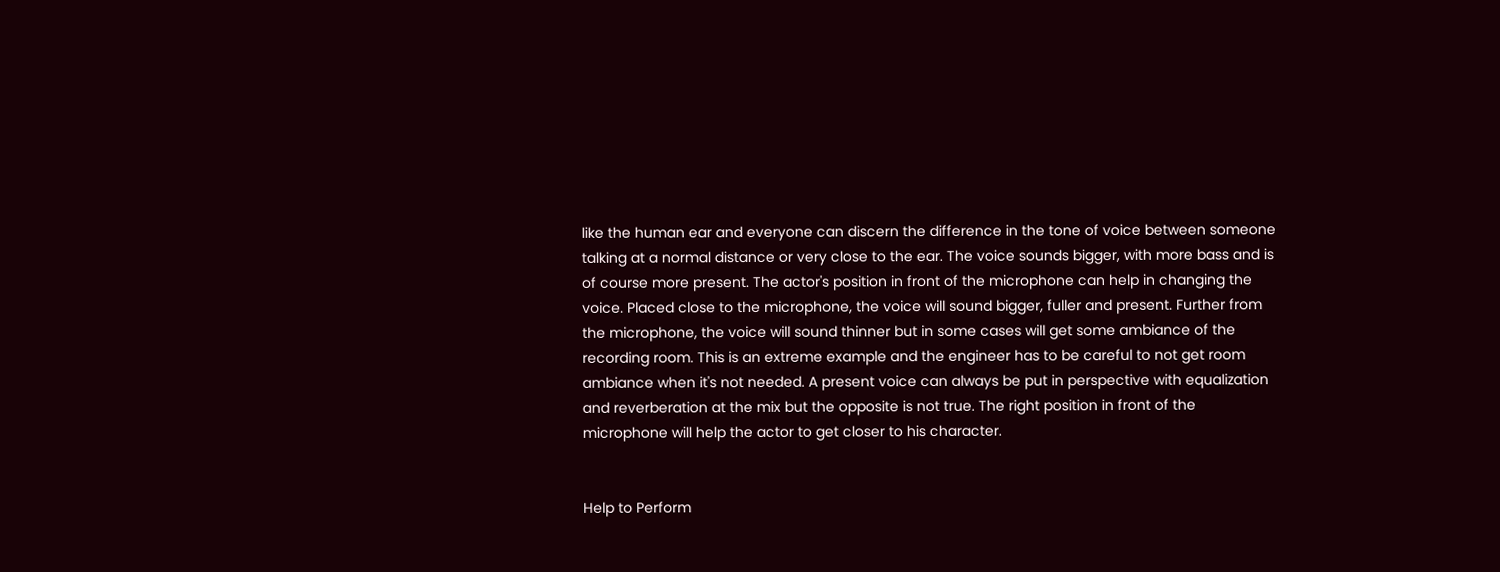like the human ear and everyone can discern the difference in the tone of voice between someone talking at a normal distance or very close to the ear. The voice sounds bigger, with more bass and is of course more present. The actor's position in front of the microphone can help in changing the voice. Placed close to the microphone, the voice will sound bigger, fuller and present. Further from the microphone, the voice will sound thinner but in some cases will get some ambiance of the recording room. This is an extreme example and the engineer has to be careful to not get room ambiance when it's not needed. A present voice can always be put in perspective with equalization and reverberation at the mix but the opposite is not true. The right position in front of the microphone will help the actor to get closer to his character.


Help to Perform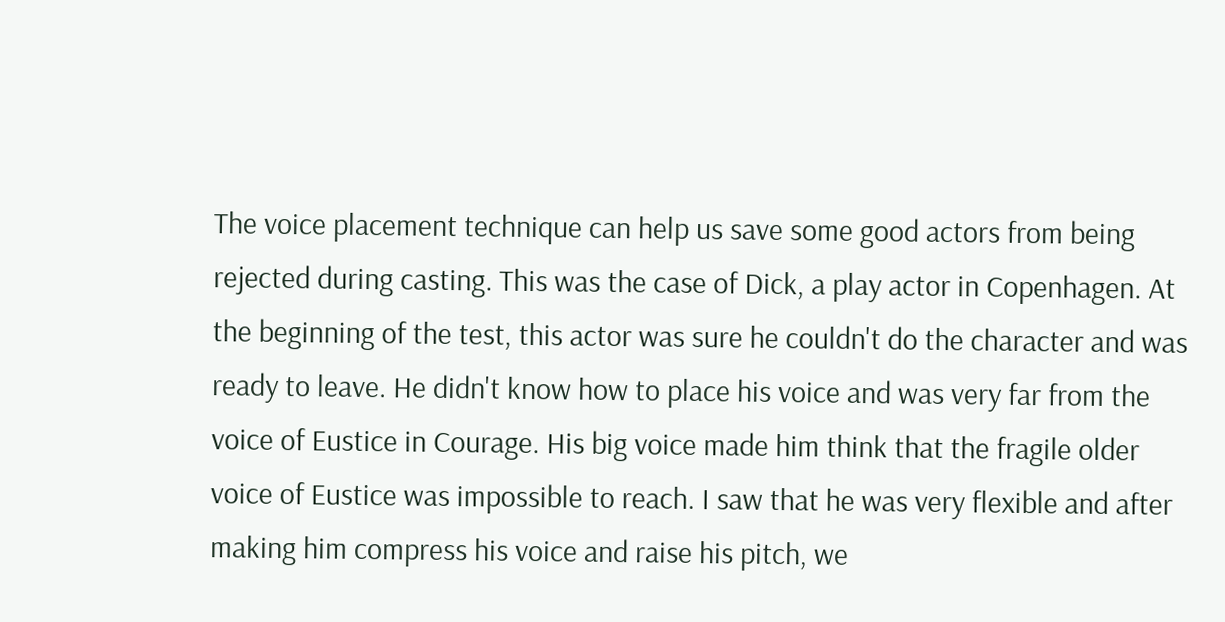The voice placement technique can help us save some good actors from being rejected during casting. This was the case of Dick, a play actor in Copenhagen. At the beginning of the test, this actor was sure he couldn't do the character and was ready to leave. He didn't know how to place his voice and was very far from the voice of Eustice in Courage. His big voice made him think that the fragile older voice of Eustice was impossible to reach. I saw that he was very flexible and after making him compress his voice and raise his pitch, we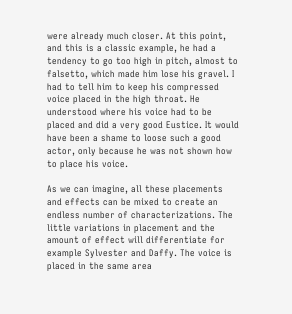were already much closer. At this point, and this is a classic example, he had a tendency to go too high in pitch, almost to falsetto, which made him lose his gravel. I had to tell him to keep his compressed voice placed in the high throat. He understood where his voice had to be placed and did a very good Eustice. It would have been a shame to loose such a good actor, only because he was not shown how to place his voice.

As we can imagine, all these placements and effects can be mixed to create an endless number of characterizations. The little variations in placement and the amount of effect will differentiate for example Sylvester and Daffy. The voice is placed in the same area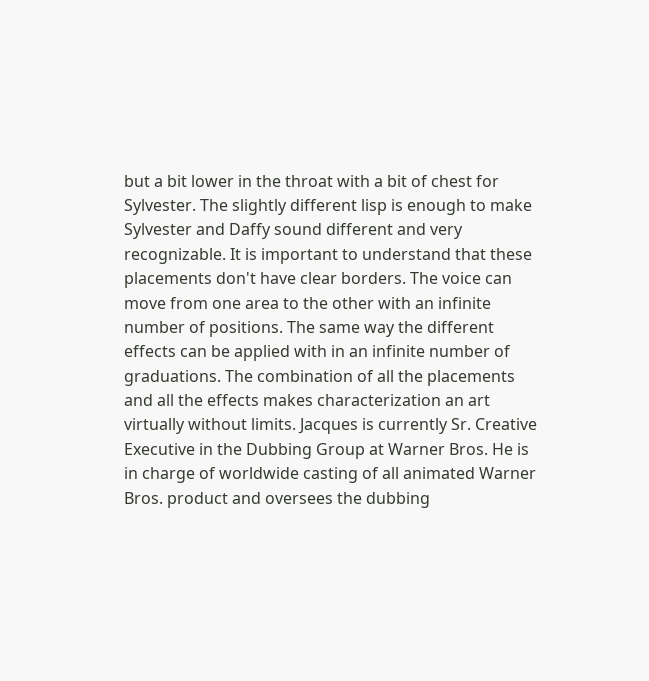but a bit lower in the throat with a bit of chest for Sylvester. The slightly different lisp is enough to make Sylvester and Daffy sound different and very recognizable. It is important to understand that these placements don't have clear borders. The voice can move from one area to the other with an infinite number of positions. The same way the different effects can be applied with in an infinite number of graduations. The combination of all the placements and all the effects makes characterization an art virtually without limits. Jacques is currently Sr. Creative Executive in the Dubbing Group at Warner Bros. He is in charge of worldwide casting of all animated Warner Bros. product and oversees the dubbing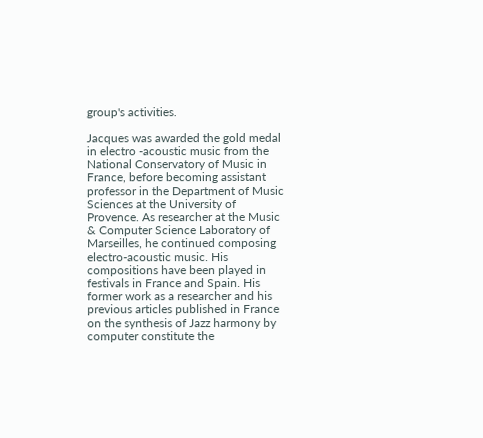group's activities.

Jacques was awarded the gold medal in electro -acoustic music from the National Conservatory of Music in France, before becoming assistant professor in the Department of Music Sciences at the University of Provence. As researcher at the Music & Computer Science Laboratory of Marseilles, he continued composing electro-acoustic music. His compositions have been played in festivals in France and Spain. His former work as a researcher and his previous articles published in France on the synthesis of Jazz harmony by computer constitute the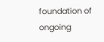foundation of ongoing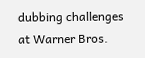dubbing challenges at Warner Bros.